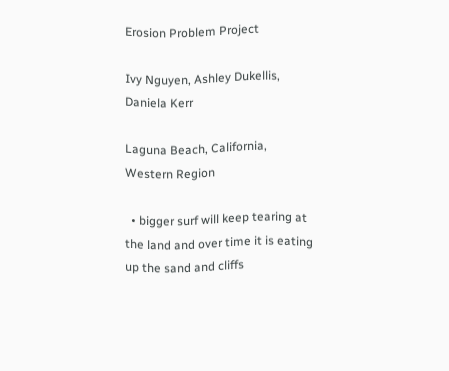Erosion Problem Project

Ivy Nguyen, Ashley Dukellis, Daniela Kerr

Laguna Beach, California, Western Region

  • bigger surf will keep tearing at the land and over time it is eating up the sand and cliffs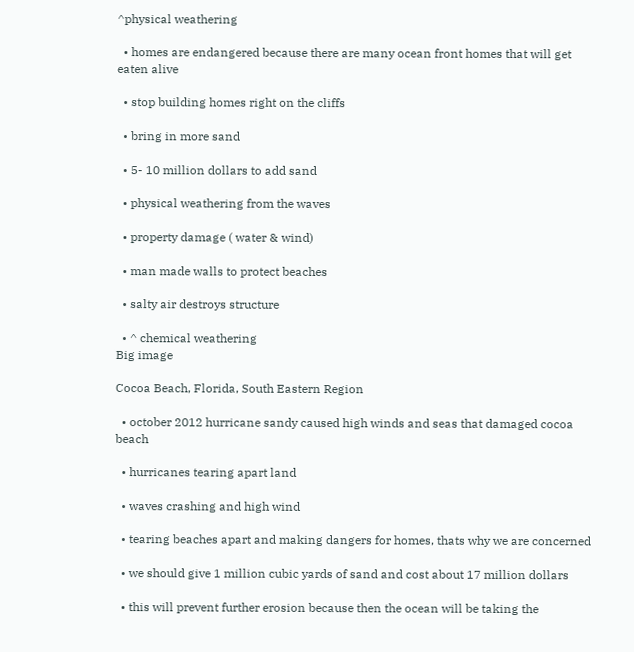^physical weathering

  • homes are endangered because there are many ocean front homes that will get eaten alive

  • stop building homes right on the cliffs

  • bring in more sand

  • 5- 10 million dollars to add sand

  • physical weathering from the waves

  • property damage ( water & wind)

  • man made walls to protect beaches

  • salty air destroys structure

  • ^ chemical weathering
Big image

Cocoa Beach, Florida, South Eastern Region

  • october 2012 hurricane sandy caused high winds and seas that damaged cocoa beach

  • hurricanes tearing apart land

  • waves crashing and high wind

  • tearing beaches apart and making dangers for homes, thats why we are concerned

  • we should give 1 million cubic yards of sand and cost about 17 million dollars

  • this will prevent further erosion because then the ocean will be taking the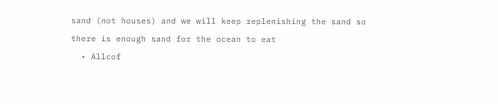sand (not houses) and we will keep replenishing the sand so there is enough sand for the ocean to eat
  • Allcof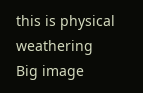this is physical weathering
Big image